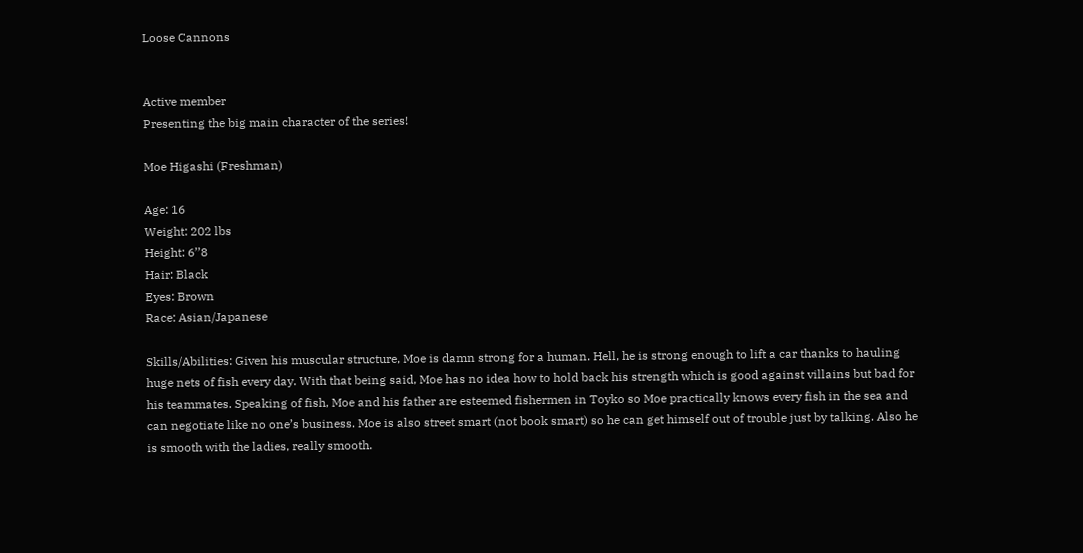Loose Cannons


Active member
Presenting the big main character of the series!

Moe Higashi (Freshman)

Age: 16
Weight: 202 lbs
Height: 6’’8
Hair: Black
Eyes: Brown
Race: Asian/Japanese

Skills/Abilities: Given his muscular structure, Moe is damn strong for a human. Hell, he is strong enough to lift a car thanks to hauling huge nets of fish every day. With that being said, Moe has no idea how to hold back his strength which is good against villains but bad for his teammates. Speaking of fish, Moe and his father are esteemed fishermen in Toyko so Moe practically knows every fish in the sea and can negotiate like no one’s business. Moe is also street smart (not book smart) so he can get himself out of trouble just by talking. Also he is smooth with the ladies, really smooth.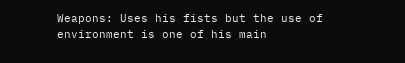Weapons: Uses his fists but the use of environment is one of his main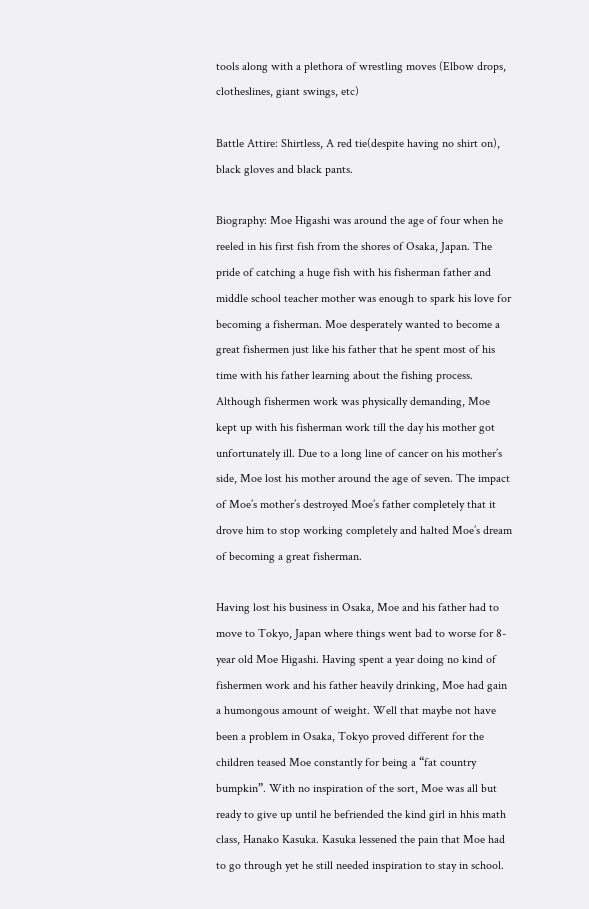tools along with a plethora of wrestling moves (Elbow drops, clotheslines, giant swings, etc)

Battle Attire: Shirtless, A red tie(despite having no shirt on), black gloves and black pants.

Biography: Moe Higashi was around the age of four when he reeled in his first fish from the shores of Osaka, Japan. The pride of catching a huge fish with his fisherman father and middle school teacher mother was enough to spark his love for becoming a fisherman. Moe desperately wanted to become a great fishermen just like his father that he spent most of his time with his father learning about the fishing process. Although fishermen work was physically demanding, Moe kept up with his fisherman work till the day his mother got unfortunately ill. Due to a long line of cancer on his mother’s side, Moe lost his mother around the age of seven. The impact of Moe’s mother’s destroyed Moe’s father completely that it drove him to stop working completely and halted Moe’s dream of becoming a great fisherman.

Having lost his business in Osaka, Moe and his father had to move to Tokyo, Japan where things went bad to worse for 8-year old Moe Higashi. Having spent a year doing no kind of fishermen work and his father heavily drinking, Moe had gain a humongous amount of weight. Well that maybe not have been a problem in Osaka, Tokyo proved different for the children teased Moe constantly for being a “fat country bumpkin”. With no inspiration of the sort, Moe was all but ready to give up until he befriended the kind girl in hhis math class, Hanako Kasuka. Kasuka lessened the pain that Moe had to go through yet he still needed inspiration to stay in school.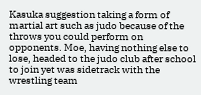Kasuka suggestion taking a form of martial art such as judo because of the throws you could perform on opponents. Moe, having nothing else to lose, headed to the judo club after school to join yet was sidetrack with the wrestling team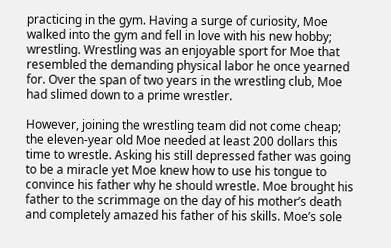practicing in the gym. Having a surge of curiosity, Moe walked into the gym and fell in love with his new hobby; wrestling. Wrestling was an enjoyable sport for Moe that resembled the demanding physical labor he once yearned for. Over the span of two years in the wrestling club, Moe had slimed down to a prime wrestler.

However, joining the wrestling team did not come cheap; the eleven-year old Moe needed at least 200 dollars this time to wrestle. Asking his still depressed father was going to be a miracle yet Moe knew how to use his tongue to convince his father why he should wrestle. Moe brought his father to the scrimmage on the day of his mother’s death and completely amazed his father of his skills. Moe’s sole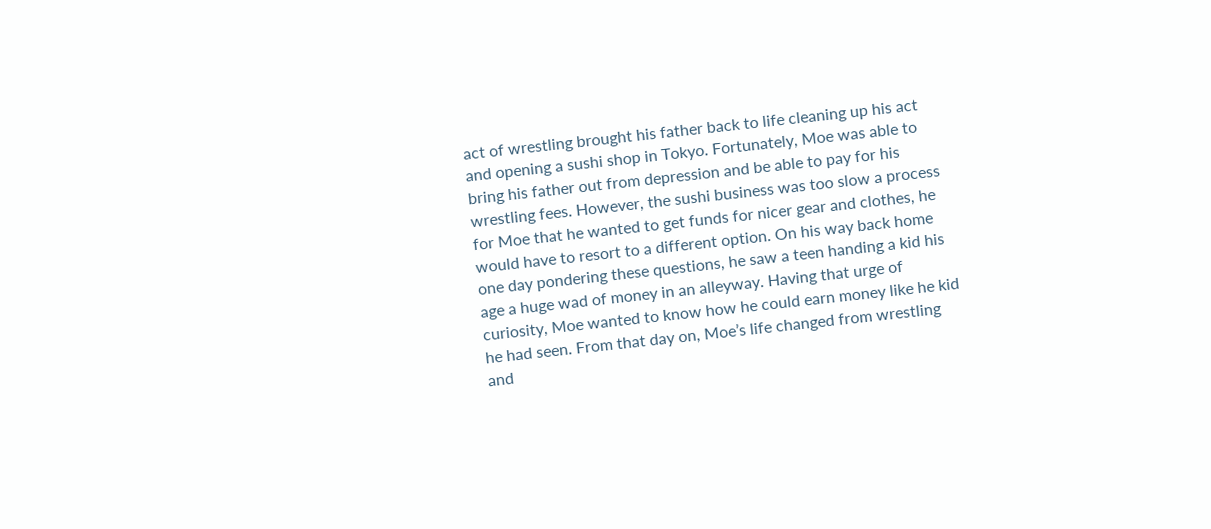act of wrestling brought his father back to life cleaning up his act and opening a sushi shop in Tokyo. Fortunately, Moe was able to bring his father out from depression and be able to pay for his wrestling fees. However, the sushi business was too slow a process for Moe that he wanted to get funds for nicer gear and clothes, he would have to resort to a different option. On his way back home one day pondering these questions, he saw a teen handing a kid his age a huge wad of money in an alleyway. Having that urge of curiosity, Moe wanted to know how he could earn money like he kid he had seen. From that day on, Moe’s life changed from wrestling and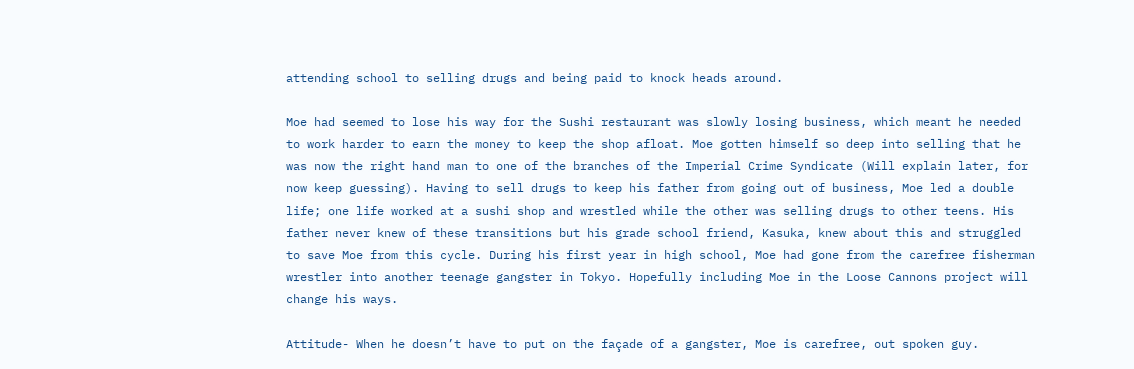attending school to selling drugs and being paid to knock heads around.

Moe had seemed to lose his way for the Sushi restaurant was slowly losing business, which meant he needed to work harder to earn the money to keep the shop afloat. Moe gotten himself so deep into selling that he was now the right hand man to one of the branches of the Imperial Crime Syndicate (Will explain later, for now keep guessing). Having to sell drugs to keep his father from going out of business, Moe led a double life; one life worked at a sushi shop and wrestled while the other was selling drugs to other teens. His father never knew of these transitions but his grade school friend, Kasuka, knew about this and struggled to save Moe from this cycle. During his first year in high school, Moe had gone from the carefree fisherman wrestler into another teenage gangster in Tokyo. Hopefully including Moe in the Loose Cannons project will change his ways.

Attitude- When he doesn’t have to put on the façade of a gangster, Moe is carefree, out spoken guy.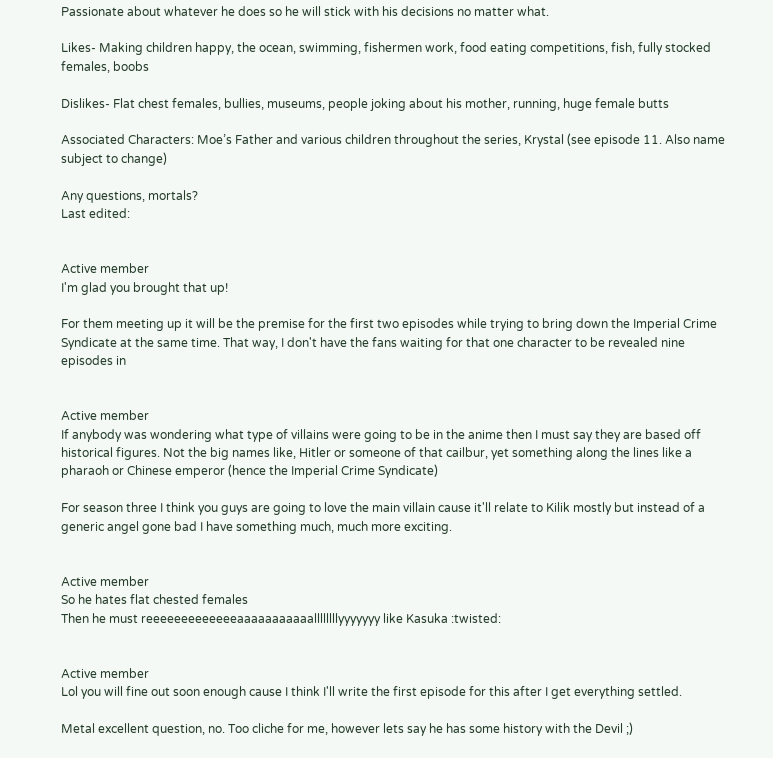Passionate about whatever he does so he will stick with his decisions no matter what.

Likes- Making children happy, the ocean, swimming, fishermen work, food eating competitions, fish, fully stocked females, boobs

Dislikes- Flat chest females, bullies, museums, people joking about his mother, running, huge female butts

Associated Characters: Moe’s Father and various children throughout the series, Krystal (see episode 11. Also name subject to change)

Any questions, mortals?
Last edited:


Active member
I'm glad you brought that up!

For them meeting up it will be the premise for the first two episodes while trying to bring down the Imperial Crime Syndicate at the same time. That way, I don't have the fans waiting for that one character to be revealed nine episodes in


Active member
If anybody was wondering what type of villains were going to be in the anime then I must say they are based off historical figures. Not the big names like, Hitler or someone of that cailbur, yet something along the lines like a pharaoh or Chinese emperor (hence the Imperial Crime Syndicate)

For season three I think you guys are going to love the main villain cause it'll relate to Kilik mostly but instead of a generic angel gone bad I have something much, much more exciting.


Active member
So he hates flat chested females
Then he must reeeeeeeeeeeeeaaaaaaaaaaallllllllyyyyyyy like Kasuka :twisted:


Active member
Lol you will fine out soon enough cause I think I'll write the first episode for this after I get everything settled.

Metal excellent question, no. Too cliche for me, however lets say he has some history with the Devil ;)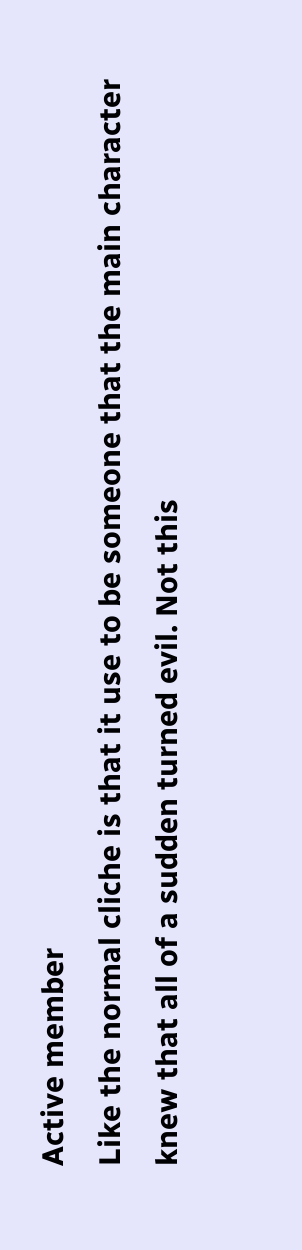Active member
Like the normal cliche is that it use to be someone that the main character knew that all of a sudden turned evil. Not this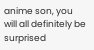anime son, you will all definitely be surprised